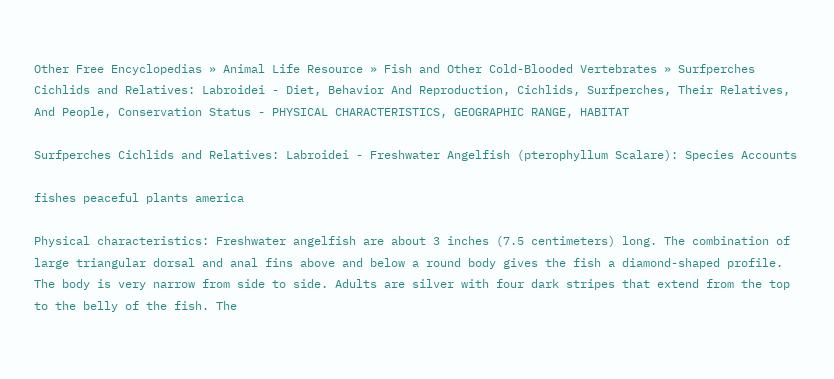Other Free Encyclopedias » Animal Life Resource » Fish and Other Cold-Blooded Vertebrates » Surfperches Cichlids and Relatives: Labroidei - Diet, Behavior And Reproduction, Cichlids, Surfperches, Their Relatives, And People, Conservation Status - PHYSICAL CHARACTERISTICS, GEOGRAPHIC RANGE, HABITAT

Surfperches Cichlids and Relatives: Labroidei - Freshwater Angelfish (pterophyllum Scalare): Species Accounts

fishes peaceful plants america

Physical characteristics: Freshwater angelfish are about 3 inches (7.5 centimeters) long. The combination of large triangular dorsal and anal fins above and below a round body gives the fish a diamond-shaped profile. The body is very narrow from side to side. Adults are silver with four dark stripes that extend from the top to the belly of the fish. The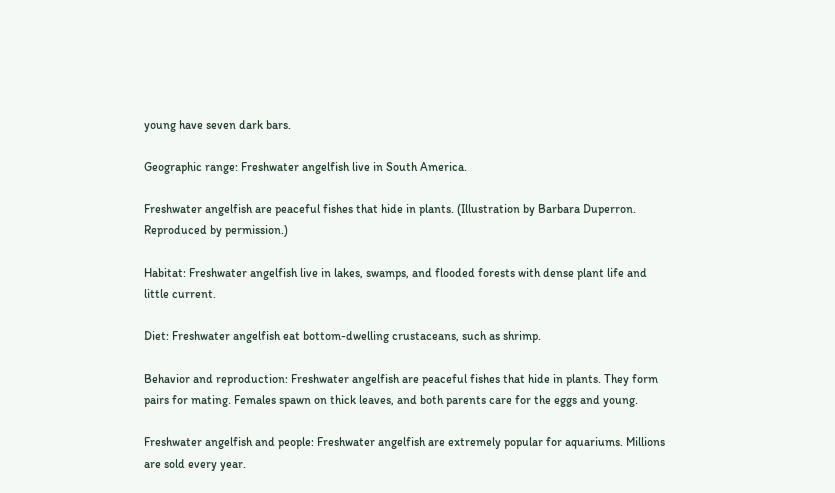young have seven dark bars.

Geographic range: Freshwater angelfish live in South America.

Freshwater angelfish are peaceful fishes that hide in plants. (Illustration by Barbara Duperron. Reproduced by permission.)

Habitat: Freshwater angelfish live in lakes, swamps, and flooded forests with dense plant life and little current.

Diet: Freshwater angelfish eat bottom-dwelling crustaceans, such as shrimp.

Behavior and reproduction: Freshwater angelfish are peaceful fishes that hide in plants. They form pairs for mating. Females spawn on thick leaves, and both parents care for the eggs and young.

Freshwater angelfish and people: Freshwater angelfish are extremely popular for aquariums. Millions are sold every year.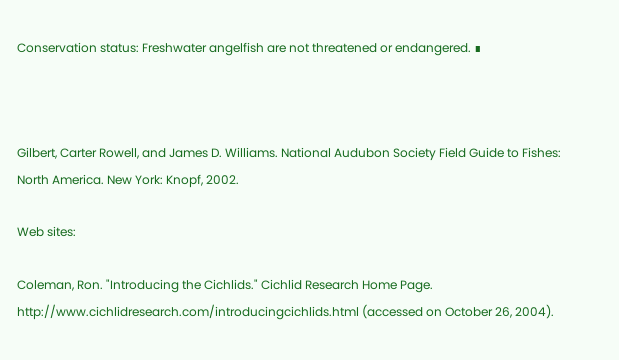Conservation status: Freshwater angelfish are not threatened or endangered. ∎



Gilbert, Carter Rowell, and James D. Williams. National Audubon Society Field Guide to Fishes: North America. New York: Knopf, 2002.

Web sites:

Coleman, Ron. "Introducing the Cichlids." Cichlid Research Home Page. http://www.cichlidresearch.com/introducingcichlids.html (accessed on October 26, 2004).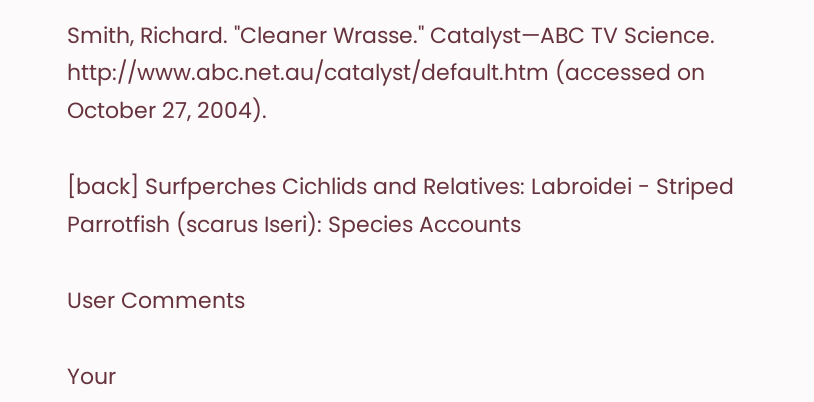Smith, Richard. "Cleaner Wrasse." Catalyst—ABC TV Science. http://www.abc.net.au/catalyst/default.htm (accessed on October 27, 2004).

[back] Surfperches Cichlids and Relatives: Labroidei - Striped Parrotfish (scarus Iseri): Species Accounts

User Comments

Your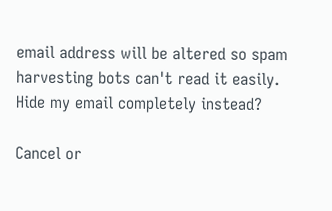email address will be altered so spam harvesting bots can't read it easily.
Hide my email completely instead?

Cancel or